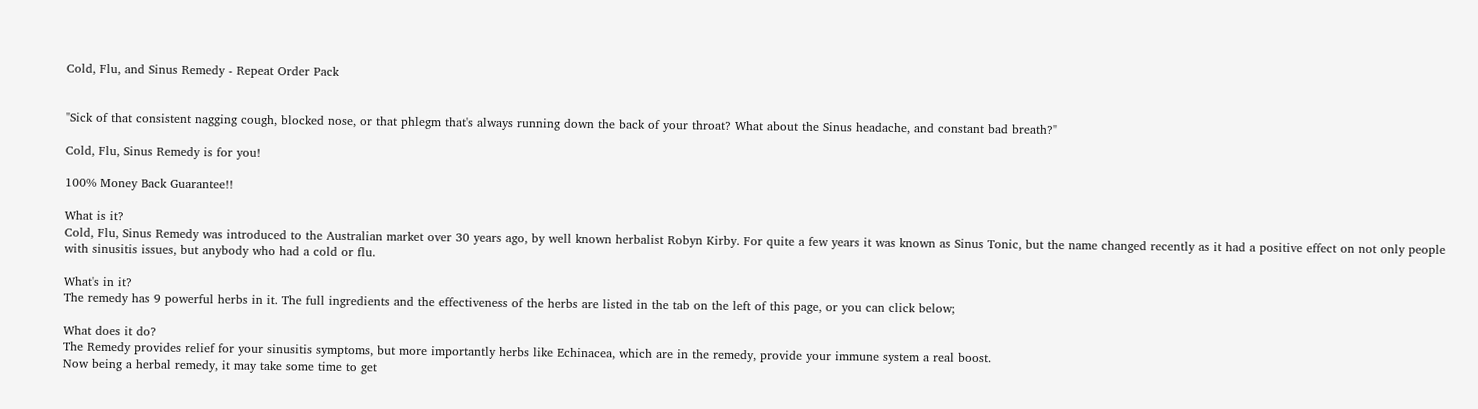Cold, Flu, and Sinus Remedy - Repeat Order Pack


"Sick of that consistent nagging cough, blocked nose, or that phlegm that's always running down the back of your throat? What about the Sinus headache, and constant bad breath?"

Cold, Flu, Sinus Remedy is for you!

100% Money Back Guarantee!!

What is it?
Cold, Flu, Sinus Remedy was introduced to the Australian market over 30 years ago, by well known herbalist Robyn Kirby. For quite a few years it was known as Sinus Tonic, but the name changed recently as it had a positive effect on not only people with sinusitis issues, but anybody who had a cold or flu.

What's in it?
The remedy has 9 powerful herbs in it. The full ingredients and the effectiveness of the herbs are listed in the tab on the left of this page, or you can click below;

What does it do?
The Remedy provides relief for your sinusitis symptoms, but more importantly herbs like Echinacea, which are in the remedy, provide your immune system a real boost.
Now being a herbal remedy, it may take some time to get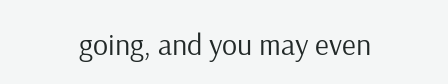going, and you may even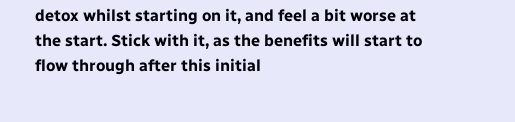detox whilst starting on it, and feel a bit worse at the start. Stick with it, as the benefits will start to flow through after this initial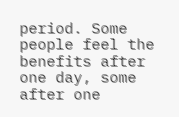period. Some people feel the benefits after one day, some after one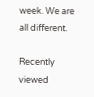week. We are all different.

Recently viewed